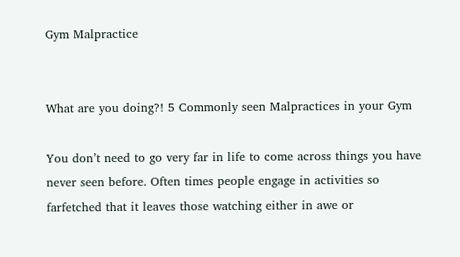Gym Malpractice


What are you doing?! 5 Commonly seen Malpractices in your Gym

You don’t need to go very far in life to come across things you have never seen before. Often times people engage in activities so farfetched that it leaves those watching either in awe or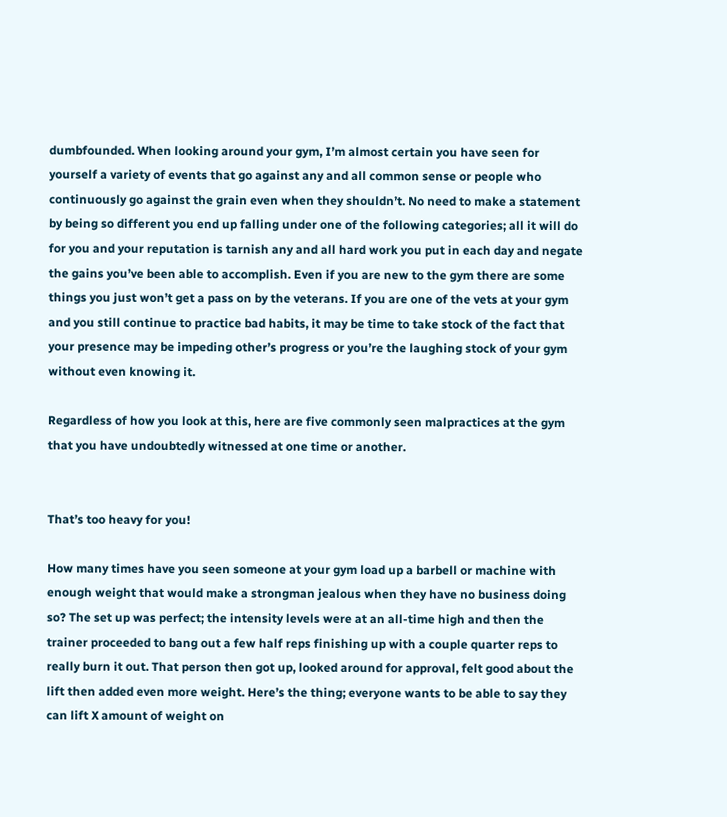dumbfounded. When looking around your gym, I’m almost certain you have seen for yourself a variety of events that go against any and all common sense or people who continuously go against the grain even when they shouldn’t. No need to make a statement by being so different you end up falling under one of the following categories; all it will do for you and your reputation is tarnish any and all hard work you put in each day and negate the gains you’ve been able to accomplish. Even if you are new to the gym there are some things you just won’t get a pass on by the veterans. If you are one of the vets at your gym and you still continue to practice bad habits, it may be time to take stock of the fact that your presence may be impeding other’s progress or you’re the laughing stock of your gym without even knowing it.

Regardless of how you look at this, here are five commonly seen malpractices at the gym that you have undoubtedly witnessed at one time or another.


That’s too heavy for you!

How many times have you seen someone at your gym load up a barbell or machine with enough weight that would make a strongman jealous when they have no business doing so? The set up was perfect; the intensity levels were at an all-time high and then the trainer proceeded to bang out a few half reps finishing up with a couple quarter reps to really burn it out. That person then got up, looked around for approval, felt good about the lift then added even more weight. Here’s the thing; everyone wants to be able to say they can lift X amount of weight on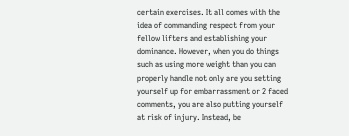certain exercises. It all comes with the idea of commanding respect from your fellow lifters and establishing your dominance. However, when you do things such as using more weight than you can properly handle not only are you setting yourself up for embarrassment or 2 faced comments, you are also putting yourself at risk of injury. Instead, be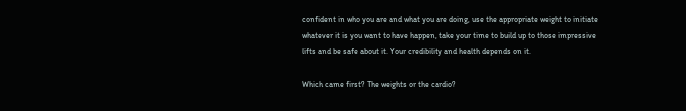confident in who you are and what you are doing, use the appropriate weight to initiate whatever it is you want to have happen, take your time to build up to those impressive lifts and be safe about it. Your credibility and health depends on it.

Which came first? The weights or the cardio?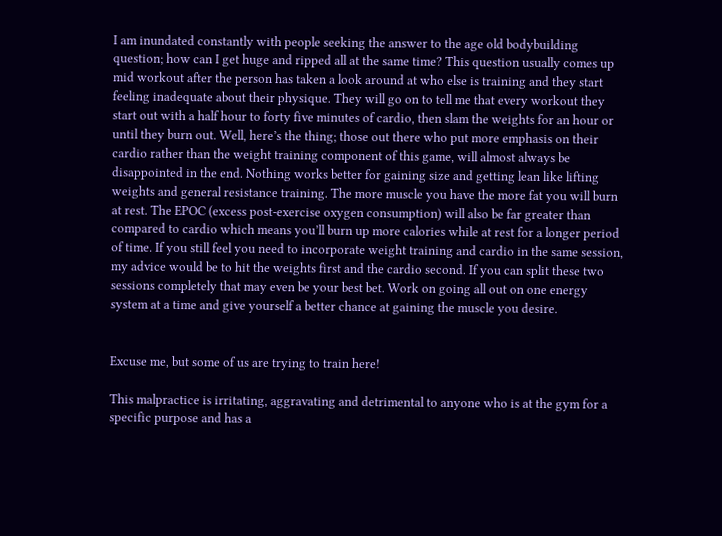I am inundated constantly with people seeking the answer to the age old bodybuilding question; how can I get huge and ripped all at the same time? This question usually comes up mid workout after the person has taken a look around at who else is training and they start feeling inadequate about their physique. They will go on to tell me that every workout they start out with a half hour to forty five minutes of cardio, then slam the weights for an hour or until they burn out. Well, here’s the thing; those out there who put more emphasis on their cardio rather than the weight training component of this game, will almost always be disappointed in the end. Nothing works better for gaining size and getting lean like lifting weights and general resistance training. The more muscle you have the more fat you will burn at rest. The EPOC (excess post-exercise oxygen consumption) will also be far greater than compared to cardio which means you’ll burn up more calories while at rest for a longer period of time. If you still feel you need to incorporate weight training and cardio in the same session, my advice would be to hit the weights first and the cardio second. If you can split these two sessions completely that may even be your best bet. Work on going all out on one energy system at a time and give yourself a better chance at gaining the muscle you desire.


Excuse me, but some of us are trying to train here!

This malpractice is irritating, aggravating and detrimental to anyone who is at the gym for a specific purpose and has a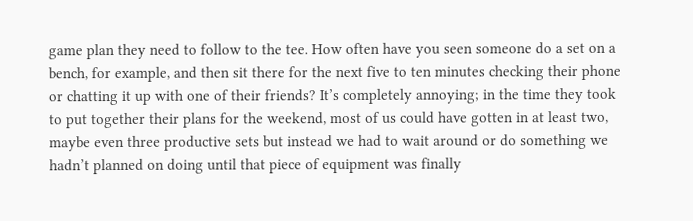game plan they need to follow to the tee. How often have you seen someone do a set on a bench, for example, and then sit there for the next five to ten minutes checking their phone or chatting it up with one of their friends? It’s completely annoying; in the time they took to put together their plans for the weekend, most of us could have gotten in at least two, maybe even three productive sets but instead we had to wait around or do something we hadn’t planned on doing until that piece of equipment was finally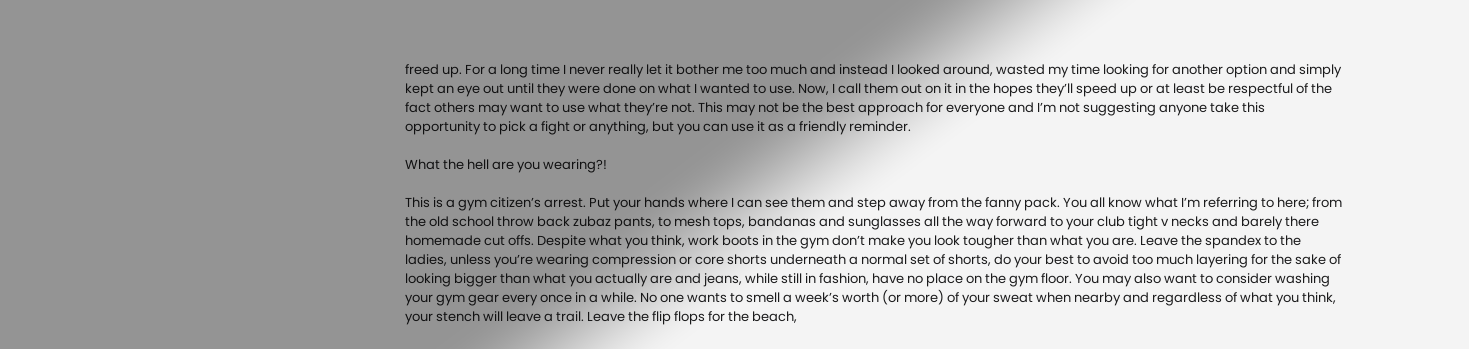freed up. For a long time I never really let it bother me too much and instead I looked around, wasted my time looking for another option and simply kept an eye out until they were done on what I wanted to use. Now, I call them out on it in the hopes they’ll speed up or at least be respectful of the fact others may want to use what they’re not. This may not be the best approach for everyone and I’m not suggesting anyone take this opportunity to pick a fight or anything, but you can use it as a friendly reminder.

What the hell are you wearing?!

This is a gym citizen’s arrest. Put your hands where I can see them and step away from the fanny pack. You all know what I’m referring to here; from the old school throw back zubaz pants, to mesh tops, bandanas and sunglasses all the way forward to your club tight v necks and barely there homemade cut offs. Despite what you think, work boots in the gym don’t make you look tougher than what you are. Leave the spandex to the ladies, unless you’re wearing compression or core shorts underneath a normal set of shorts, do your best to avoid too much layering for the sake of looking bigger than what you actually are and jeans, while still in fashion, have no place on the gym floor. You may also want to consider washing your gym gear every once in a while. No one wants to smell a week’s worth (or more) of your sweat when nearby and regardless of what you think, your stench will leave a trail. Leave the flip flops for the beach,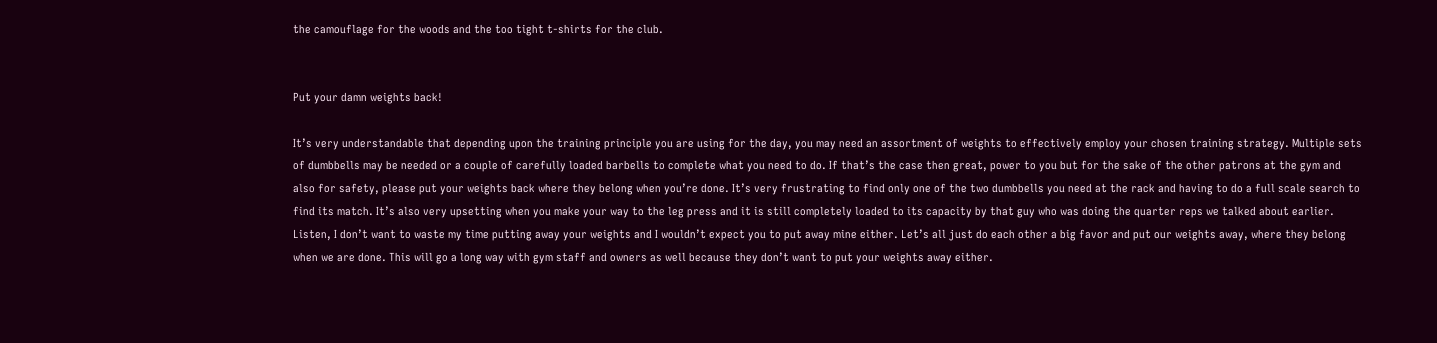the camouflage for the woods and the too tight t-shirts for the club.


Put your damn weights back!

It’s very understandable that depending upon the training principle you are using for the day, you may need an assortment of weights to effectively employ your chosen training strategy. Multiple sets of dumbbells may be needed or a couple of carefully loaded barbells to complete what you need to do. If that’s the case then great, power to you but for the sake of the other patrons at the gym and also for safety, please put your weights back where they belong when you’re done. It’s very frustrating to find only one of the two dumbbells you need at the rack and having to do a full scale search to find its match. It’s also very upsetting when you make your way to the leg press and it is still completely loaded to its capacity by that guy who was doing the quarter reps we talked about earlier. Listen, I don’t want to waste my time putting away your weights and I wouldn’t expect you to put away mine either. Let’s all just do each other a big favor and put our weights away, where they belong when we are done. This will go a long way with gym staff and owners as well because they don’t want to put your weights away either.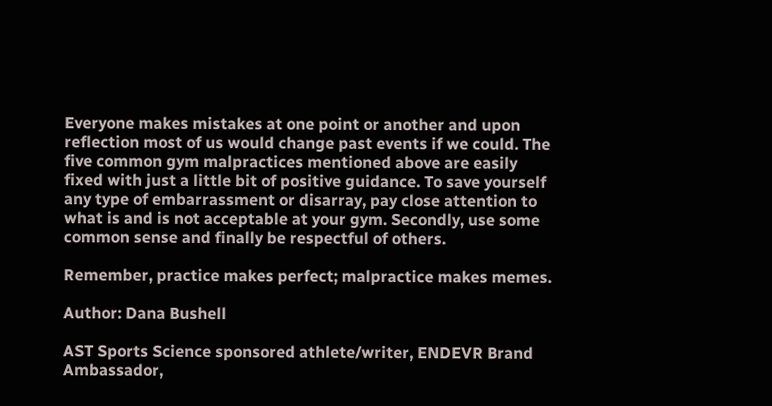Everyone makes mistakes at one point or another and upon reflection most of us would change past events if we could. The five common gym malpractices mentioned above are easily fixed with just a little bit of positive guidance. To save yourself any type of embarrassment or disarray, pay close attention to what is and is not acceptable at your gym. Secondly, use some common sense and finally be respectful of others.

Remember, practice makes perfect; malpractice makes memes.

Author: Dana Bushell

AST Sports Science sponsored athlete/writer, ENDEVR Brand Ambassador,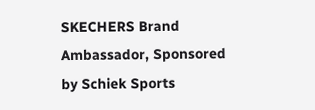SKECHERS Brand Ambassador, Sponsored by Schiek Sports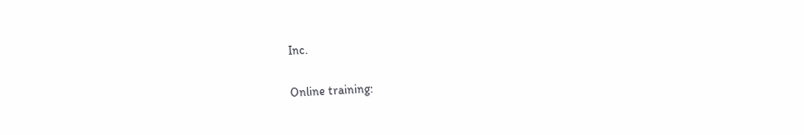Inc.

Online training: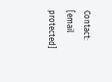Contact: [email protected]